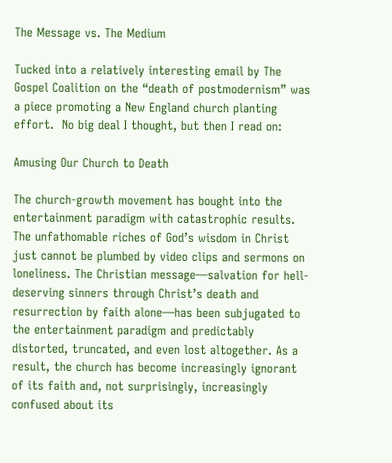The Message vs. The Medium

Tucked into a relatively interesting email by The Gospel Coalition on the “death of postmodernism” was a piece promoting a New England church planting effort.  No big deal I thought, but then I read on:

Amusing Our Church to Death

The church-growth movement has bought into the entertainment paradigm with catastrophic results. The unfathomable riches of God’s wisdom in Christ just cannot be plumbed by video clips and sermons on loneliness. The Christian message—salvation for hell-deserving sinners through Christ’s death and resurrection by faith alone—has been subjugated to the entertainment paradigm and predictably distorted, truncated, and even lost altogether. As a result, the church has become increasingly ignorant of its faith and, not surprisingly, increasingly confused about its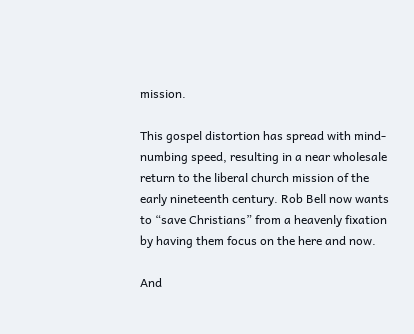mission.

This gospel distortion has spread with mind-numbing speed, resulting in a near wholesale return to the liberal church mission of the early nineteenth century. Rob Bell now wants to “save Christians” from a heavenly fixation by having them focus on the here and now.

And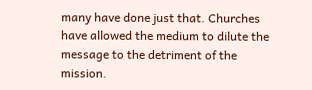many have done just that. Churches have allowed the medium to dilute the message to the detriment of the mission.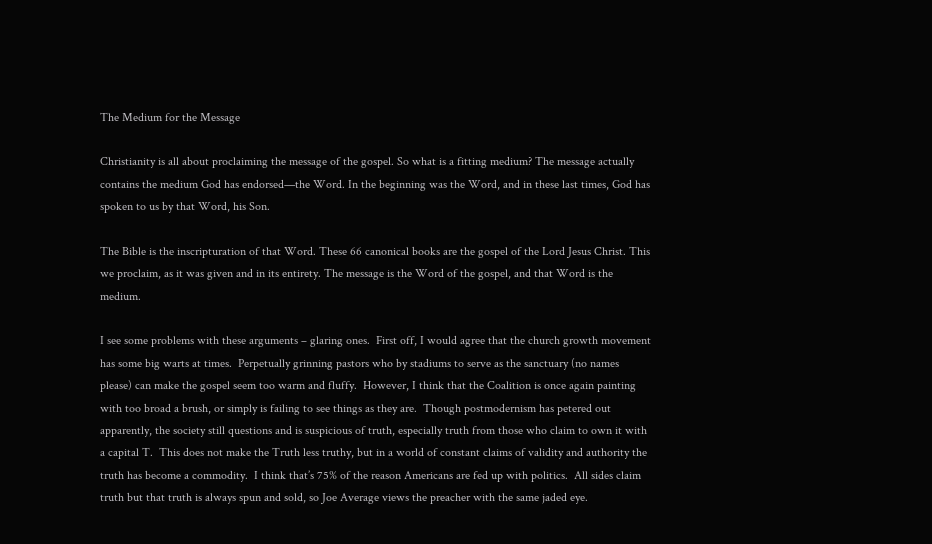The Medium for the Message

Christianity is all about proclaiming the message of the gospel. So what is a fitting medium? The message actually contains the medium God has endorsed—the Word. In the beginning was the Word, and in these last times, God has spoken to us by that Word, his Son.

The Bible is the inscripturation of that Word. These 66 canonical books are the gospel of the Lord Jesus Christ. This we proclaim, as it was given and in its entirety. The message is the Word of the gospel, and that Word is the medium.

I see some problems with these arguments – glaring ones.  First off, I would agree that the church growth movement has some big warts at times.  Perpetually grinning pastors who by stadiums to serve as the sanctuary (no names please) can make the gospel seem too warm and fluffy.  However, I think that the Coalition is once again painting with too broad a brush, or simply is failing to see things as they are.  Though postmodernism has petered out apparently, the society still questions and is suspicious of truth, especially truth from those who claim to own it with a capital T.  This does not make the Truth less truthy, but in a world of constant claims of validity and authority the truth has become a commodity.  I think that’s 75% of the reason Americans are fed up with politics.  All sides claim truth but that truth is always spun and sold, so Joe Average views the preacher with the same jaded eye.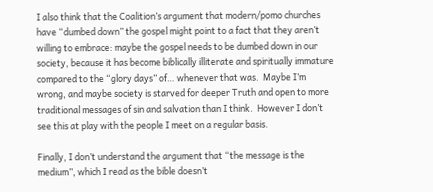I also think that the Coalition’s argument that modern/pomo churches have “dumbed down” the gospel might point to a fact that they aren’t willing to embrace: maybe the gospel needs to be dumbed down in our society, because it has become biblically illiterate and spiritually immature compared to the “glory days” of… whenever that was.  Maybe I’m wrong, and maybe society is starved for deeper Truth and open to more traditional messages of sin and salvation than I think.  However I don’t see this at play with the people I meet on a regular basis.

Finally, I don’t understand the argument that “the message is the medium”, which I read as the bible doesn’t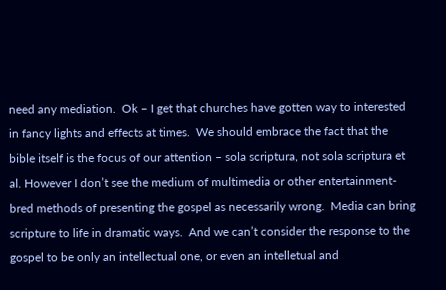need any mediation.  Ok – I get that churches have gotten way to interested in fancy lights and effects at times.  We should embrace the fact that the bible itself is the focus of our attention – sola scriptura, not sola scriptura et al. However I don’t see the medium of multimedia or other entertainment-bred methods of presenting the gospel as necessarily wrong.  Media can bring scripture to life in dramatic ways.  And we can’t consider the response to the gospel to be only an intellectual one, or even an intelletual and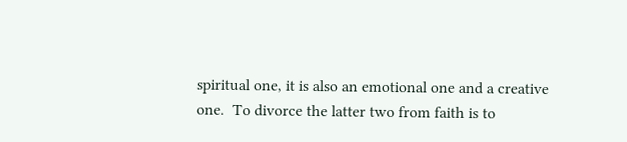spiritual one, it is also an emotional one and a creative one.  To divorce the latter two from faith is to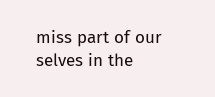miss part of our selves in the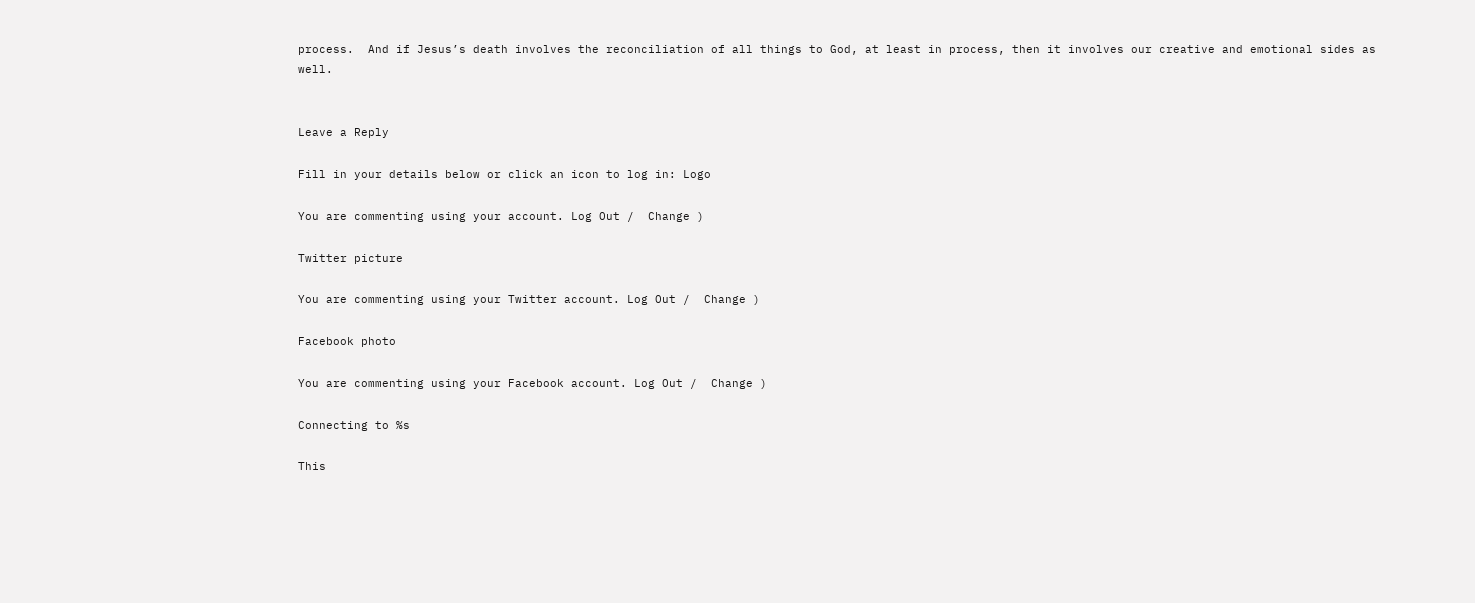process.  And if Jesus’s death involves the reconciliation of all things to God, at least in process, then it involves our creative and emotional sides as well.


Leave a Reply

Fill in your details below or click an icon to log in: Logo

You are commenting using your account. Log Out /  Change )

Twitter picture

You are commenting using your Twitter account. Log Out /  Change )

Facebook photo

You are commenting using your Facebook account. Log Out /  Change )

Connecting to %s

This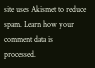site uses Akismet to reduce spam. Learn how your comment data is processed.